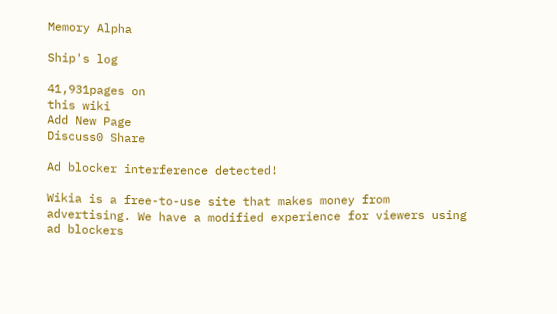Memory Alpha

Ship's log

41,931pages on
this wiki
Add New Page
Discuss0 Share

Ad blocker interference detected!

Wikia is a free-to-use site that makes money from advertising. We have a modified experience for viewers using ad blockers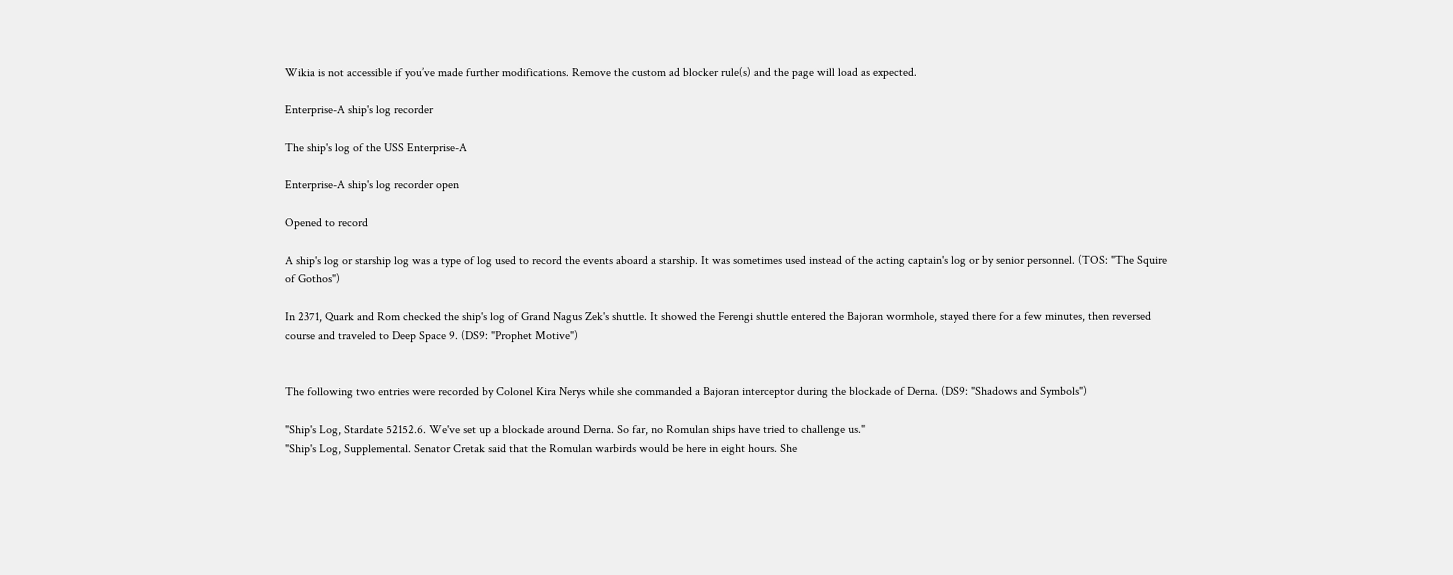Wikia is not accessible if you’ve made further modifications. Remove the custom ad blocker rule(s) and the page will load as expected.

Enterprise-A ship's log recorder

The ship's log of the USS Enterprise-A

Enterprise-A ship's log recorder open

Opened to record

A ship's log or starship log was a type of log used to record the events aboard a starship. It was sometimes used instead of the acting captain's log or by senior personnel. (TOS: "The Squire of Gothos")

In 2371, Quark and Rom checked the ship's log of Grand Nagus Zek's shuttle. It showed the Ferengi shuttle entered the Bajoran wormhole, stayed there for a few minutes, then reversed course and traveled to Deep Space 9. (DS9: "Prophet Motive")


The following two entries were recorded by Colonel Kira Nerys while she commanded a Bajoran interceptor during the blockade of Derna. (DS9: "Shadows and Symbols")

"Ship's Log, Stardate 52152.6. We've set up a blockade around Derna. So far, no Romulan ships have tried to challenge us."
"Ship's Log, Supplemental. Senator Cretak said that the Romulan warbirds would be here in eight hours. She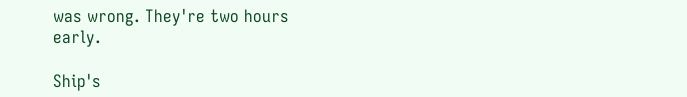was wrong. They're two hours early.

Ship's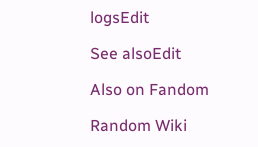logsEdit

See alsoEdit

Also on Fandom

Random Wiki